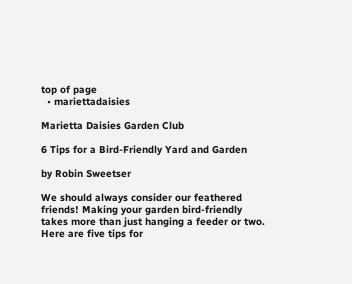top of page
  • mariettadaisies

Marietta Daisies Garden Club

6 Tips for a Bird-Friendly Yard and Garden

by Robin Sweetser

We should always consider our feathered friends! Making your garden bird-friendly takes more than just hanging a feeder or two. Here are five tips for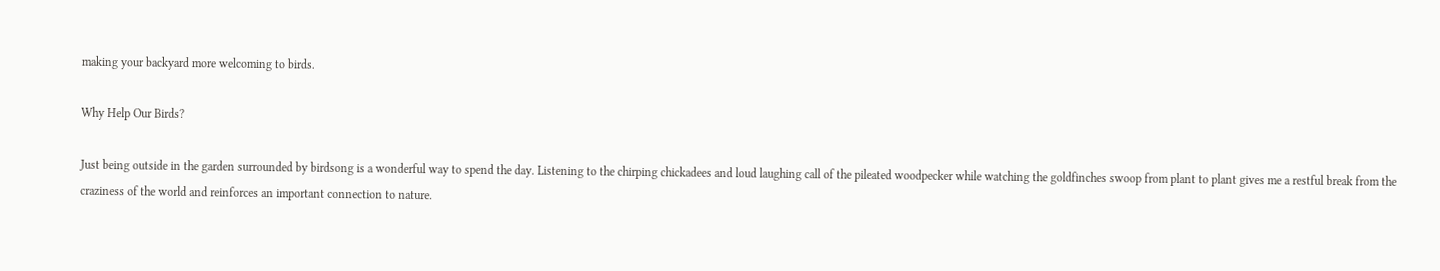making your backyard more welcoming to birds.

Why Help Our Birds?

Just being outside in the garden surrounded by birdsong is a wonderful way to spend the day. Listening to the chirping chickadees and loud laughing call of the pileated woodpecker while watching the goldfinches swoop from plant to plant gives me a restful break from the craziness of the world and reinforces an important connection to nature.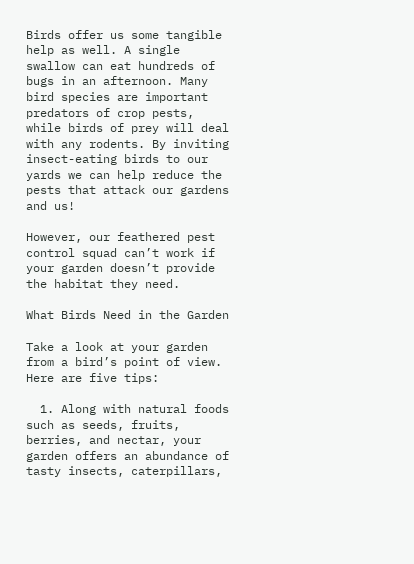Birds offer us some tangible help as well. A single swallow can eat hundreds of bugs in an afternoon. Many bird species are important predators of crop pests, while birds of prey will deal with any rodents. By inviting insect-eating birds to our yards we can help reduce the pests that attack our gardens and us!

However, our feathered pest control squad can’t work if your garden doesn’t provide the habitat they need.

What Birds Need in the Garden

Take a look at your garden from a bird’s point of view. Here are five tips:

  1. Along with natural foods such as seeds, fruits, berries, and nectar, your garden offers an abundance of tasty insects, caterpillars,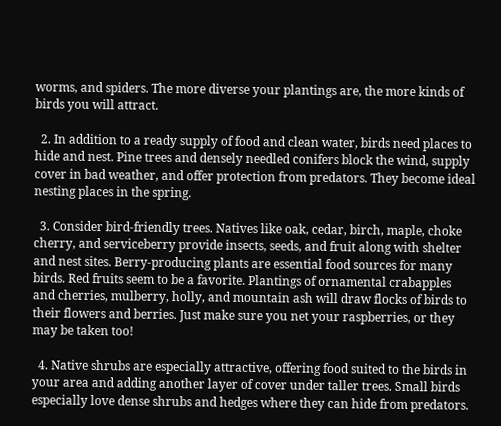worms, and spiders. The more diverse your plantings are, the more kinds of birds you will attract.

  2. In addition to a ready supply of food and clean water, birds need places to hide and nest. Pine trees and densely needled conifers block the wind, supply cover in bad weather, and offer protection from predators. They become ideal nesting places in the spring.

  3. Consider bird-friendly trees. Natives like oak, cedar, birch, maple, choke cherry, and serviceberry provide insects, seeds, and fruit along with shelter and nest sites. Berry-producing plants are essential food sources for many birds. Red fruits seem to be a favorite. Plantings of ornamental crabapples and cherries, mulberry, holly, and mountain ash will draw flocks of birds to their flowers and berries. Just make sure you net your raspberries, or they may be taken too!

  4. Native shrubs are especially attractive, offering food suited to the birds in your area and adding another layer of cover under taller trees. Small birds especially love dense shrubs and hedges where they can hide from predators.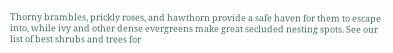Thorny brambles, prickly roses, and hawthorn provide a safe haven for them to escape into, while ivy and other dense evergreens make great secluded nesting spots. See our list of best shrubs and trees for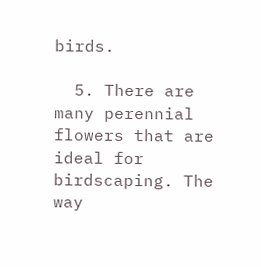birds.

  5. There are many perennial flowers that are ideal for birdscaping. The way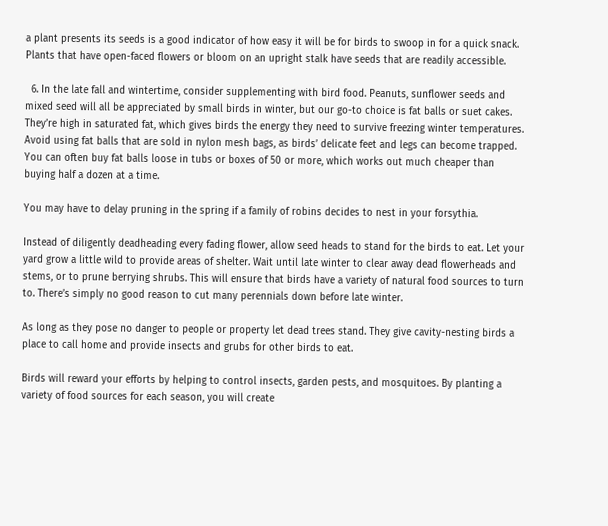a plant presents its seeds is a good indicator of how easy it will be for birds to swoop in for a quick snack. Plants that have open-faced flowers or bloom on an upright stalk have seeds that are readily accessible.

  6. In the late fall and wintertime, consider supplementing with bird food. Peanuts, sunflower seeds and mixed seed will all be appreciated by small birds in winter, but our go-to choice is fat balls or suet cakes. They’re high in saturated fat, which gives birds the energy they need to survive freezing winter temperatures. Avoid using fat balls that are sold in nylon mesh bags, as birds’ delicate feet and legs can become trapped. You can often buy fat balls loose in tubs or boxes of 50 or more, which works out much cheaper than buying half a dozen at a time.

You may have to delay pruning in the spring if a family of robins decides to nest in your forsythia.

Instead of diligently deadheading every fading flower, allow seed heads to stand for the birds to eat. Let your yard grow a little wild to provide areas of shelter. Wait until late winter to clear away dead flowerheads and stems, or to prune berrying shrubs. This will ensure that birds have a variety of natural food sources to turn to. There’s simply no good reason to cut many perennials down before late winter.

As long as they pose no danger to people or property let dead trees stand. They give cavity-nesting birds a place to call home and provide insects and grubs for other birds to eat.

Birds will reward your efforts by helping to control insects, garden pests, and mosquitoes. By planting a variety of food sources for each season, you will create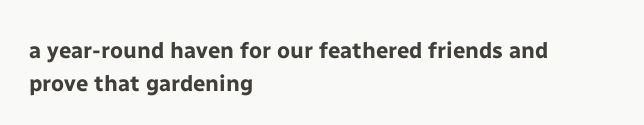a year-round haven for our feathered friends and prove that gardening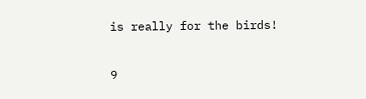is really for the birds!

9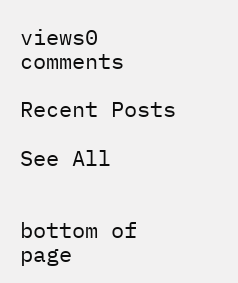views0 comments

Recent Posts

See All


bottom of page